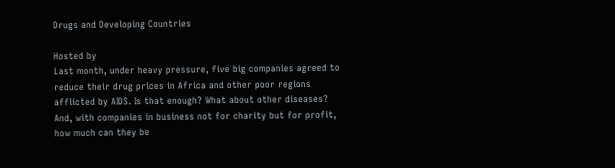Drugs and Developing Countries

Hosted by
Last month, under heavy pressure, five big companies agreed to reduce their drug prices in Africa and other poor regions afflicted by AIDS. Is that enough? What about other diseases? And, with companies in business not for charity but for profit, how much can they be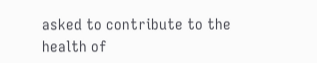asked to contribute to the health of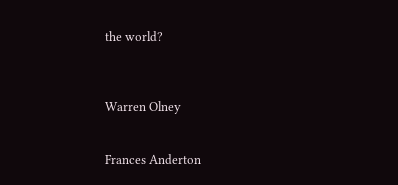the world?



Warren Olney


Frances Anderton